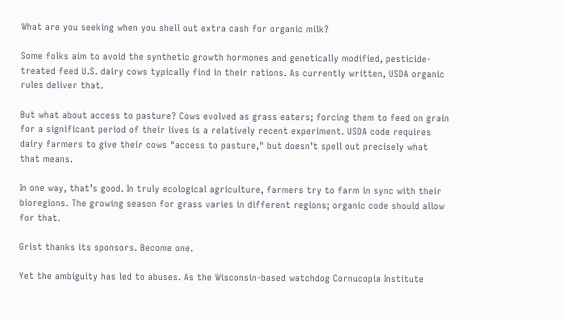What are you seeking when you shell out extra cash for organic milk?

Some folks aim to avoid the synthetic growth hormones and genetically modified, pesticide-treated feed U.S. dairy cows typically find in their rations. As currently written, USDA organic rules deliver that.

But what about access to pasture? Cows evolved as grass eaters; forcing them to feed on grain for a significant period of their lives is a relatively recent experiment. USDA code requires dairy farmers to give their cows "access to pasture," but doesn’t spell out precisely what that means.

In one way, that’s good. In truly ecological agriculture, farmers try to farm in sync with their bioregions. The growing season for grass varies in different regions; organic code should allow for that.

Grist thanks its sponsors. Become one.

Yet the ambiguity has led to abuses. As the Wisconsin-based watchdog Cornucopia Institute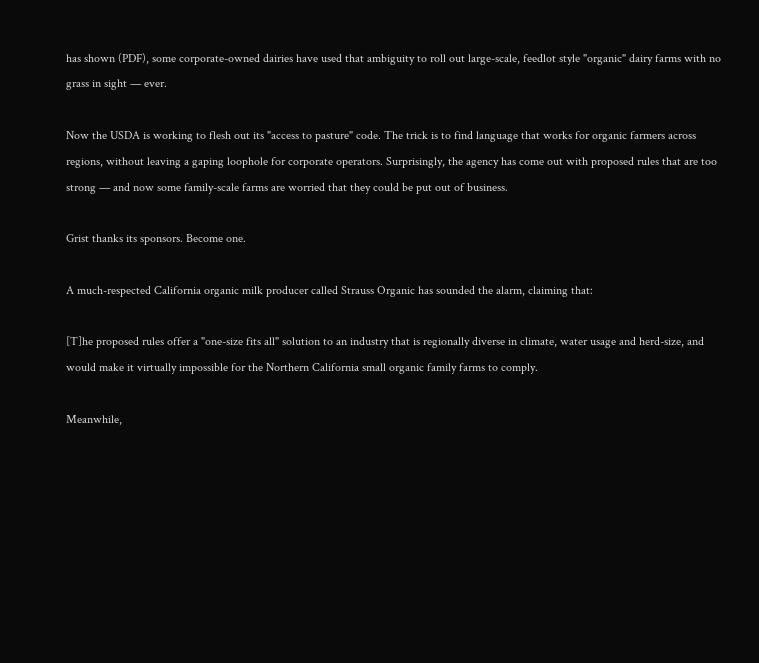has shown (PDF), some corporate-owned dairies have used that ambiguity to roll out large-scale, feedlot style "organic" dairy farms with no grass in sight — ever.

Now the USDA is working to flesh out its "access to pasture" code. The trick is to find language that works for organic farmers across regions, without leaving a gaping loophole for corporate operators. Surprisingly, the agency has come out with proposed rules that are too strong — and now some family-scale farms are worried that they could be put out of business.

Grist thanks its sponsors. Become one.

A much-respected California organic milk producer called Strauss Organic has sounded the alarm, claiming that:

[T]he proposed rules offer a "one-size fits all" solution to an industry that is regionally diverse in climate, water usage and herd-size, and would make it virtually impossible for the Northern California small organic family farms to comply.

Meanwhile,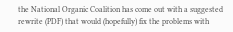the National Organic Coalition has come out with a suggested rewrite (PDF) that would (hopefully) fix the problems with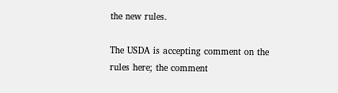the new rules.

The USDA is accepting comment on the rules here; the comment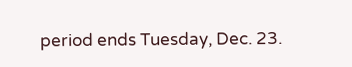period ends Tuesday, Dec. 23.